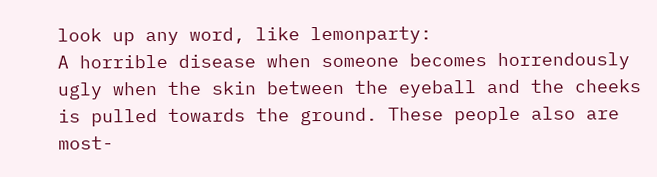look up any word, like lemonparty:
A horrible disease when someone becomes horrendously ugly when the skin between the eyeball and the cheeks is pulled towards the ground. These people also are most-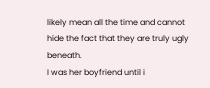likely mean all the time and cannot hide the fact that they are truly ugly beneath.
I was her boyfriend until i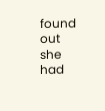found out she had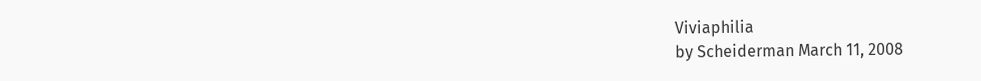Viviaphilia
by Scheiderman March 11, 2008